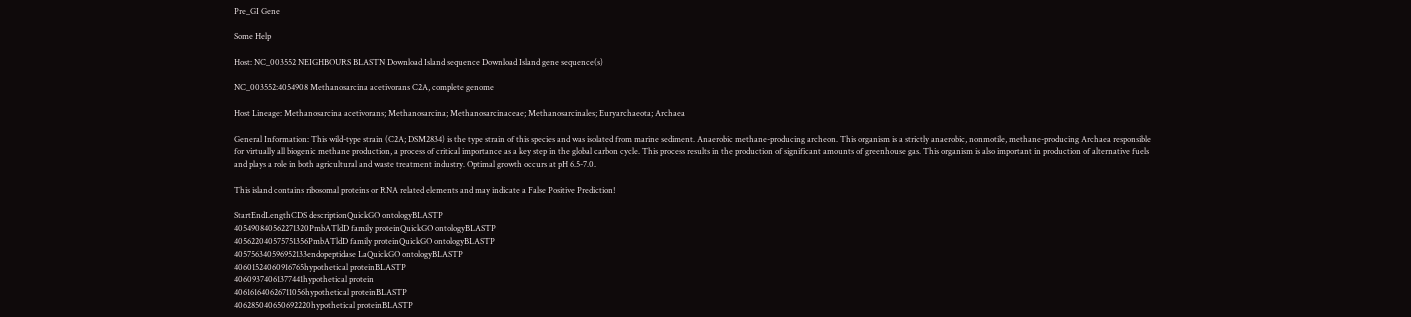Pre_GI Gene

Some Help

Host: NC_003552 NEIGHBOURS BLASTN Download Island sequence Download Island gene sequence(s)

NC_003552:4054908 Methanosarcina acetivorans C2A, complete genome

Host Lineage: Methanosarcina acetivorans; Methanosarcina; Methanosarcinaceae; Methanosarcinales; Euryarchaeota; Archaea

General Information: This wild-type strain (C2A; DSM2834) is the type strain of this species and was isolated from marine sediment. Anaerobic methane-producing archeon. This organism is a strictly anaerobic, nonmotile, methane-producing Archaea responsible for virtually all biogenic methane production, a process of critical importance as a key step in the global carbon cycle. This process results in the production of significant amounts of greenhouse gas. This organism is also important in production of alternative fuels and plays a role in both agricultural and waste treatment industry. Optimal growth occurs at pH 6.5-7.0.

This island contains ribosomal proteins or RNA related elements and may indicate a False Positive Prediction!

StartEndLengthCDS descriptionQuickGO ontologyBLASTP
405490840562271320PmbATldD family proteinQuickGO ontologyBLASTP
405622040575751356PmbATldD family proteinQuickGO ontologyBLASTP
405756340596952133endopeptidase LaQuickGO ontologyBLASTP
40601524060916765hypothetical proteinBLASTP
40609374061377441hypothetical protein
406161640626711056hypothetical proteinBLASTP
406285040650692220hypothetical proteinBLASTP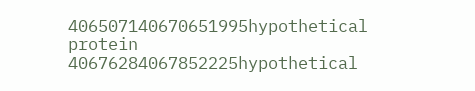406507140670651995hypothetical protein
40676284067852225hypothetical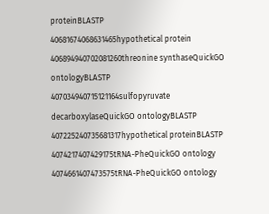proteinBLASTP
40681674068631465hypothetical protein
406894940702081260threonine synthaseQuickGO ontologyBLASTP
407034940715121164sulfopyruvate decarboxylaseQuickGO ontologyBLASTP
407225240735681317hypothetical proteinBLASTP
4074217407429175tRNA-PheQuickGO ontology
4074661407473575tRNA-PheQuickGO ontology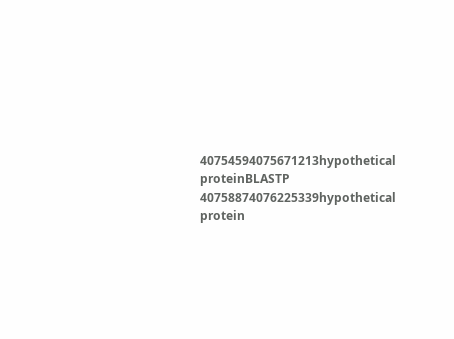40754594075671213hypothetical proteinBLASTP
40758874076225339hypothetical protein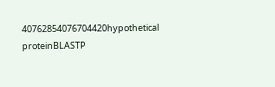40762854076704420hypothetical proteinBLASTP